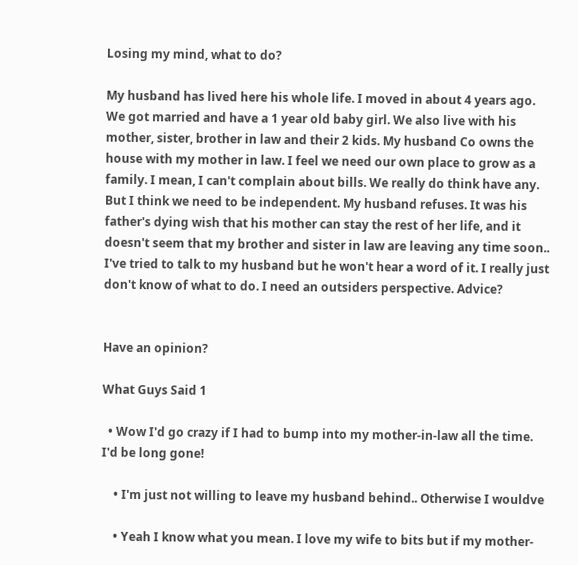Losing my mind, what to do?

My husband has lived here his whole life. I moved in about 4 years ago. We got married and have a 1 year old baby girl. We also live with his mother, sister, brother in law and their 2 kids. My husband Co owns the house with my mother in law. I feel we need our own place to grow as a family. I mean, I can't complain about bills. We really do think have any. But I think we need to be independent. My husband refuses. It was his father's dying wish that his mother can stay the rest of her life, and it doesn't seem that my brother and sister in law are leaving any time soon.. I've tried to talk to my husband but he won't hear a word of it. I really just don't know of what to do. I need an outsiders perspective. Advice?


Have an opinion?

What Guys Said 1

  • Wow I'd go crazy if I had to bump into my mother-in-law all the time. I'd be long gone!

    • I'm just not willing to leave my husband behind.. Otherwise I wouldve

    • Yeah I know what you mean. I love my wife to bits but if my mother-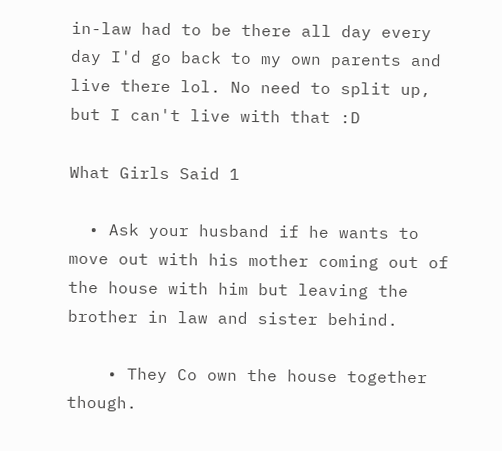in-law had to be there all day every day I'd go back to my own parents and live there lol. No need to split up, but I can't live with that :D

What Girls Said 1

  • Ask your husband if he wants to move out with his mother coming out of the house with him but leaving the brother in law and sister behind.

    • They Co own the house together though.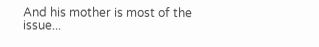And his mother is most of the issue...